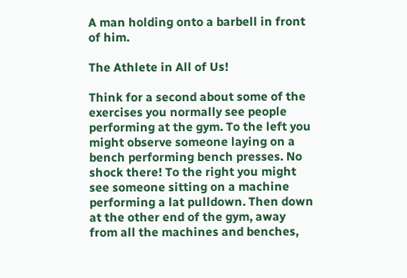A man holding onto a barbell in front of him.

The Athlete in All of Us!

Think for a second about some of the exercises you normally see people performing at the gym. To the left you might observe someone laying on a bench performing bench presses. No shock there! To the right you might see someone sitting on a machine performing a lat pulldown. Then down at the other end of the gym, away from all the machines and benches,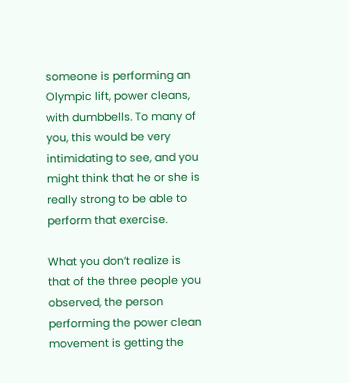someone is performing an Olympic lift, power cleans, with dumbbells. To many of you, this would be very intimidating to see, and you might think that he or she is really strong to be able to perform that exercise.

What you don’t realize is that of the three people you observed, the person performing the power clean movement is getting the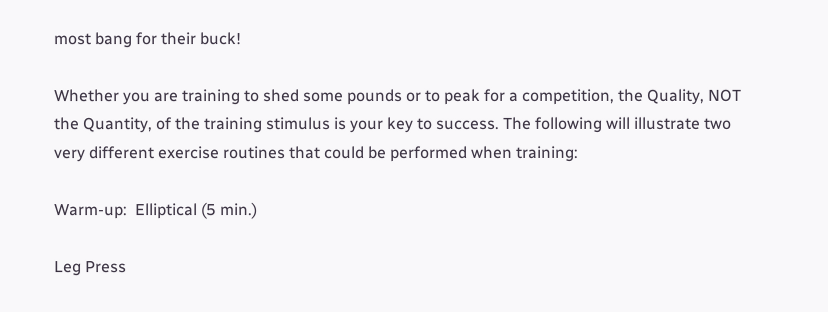most bang for their buck!

Whether you are training to shed some pounds or to peak for a competition, the Quality, NOT the Quantity, of the training stimulus is your key to success. The following will illustrate two very different exercise routines that could be performed when training:

Warm-up:  Elliptical (5 min.)

Leg Press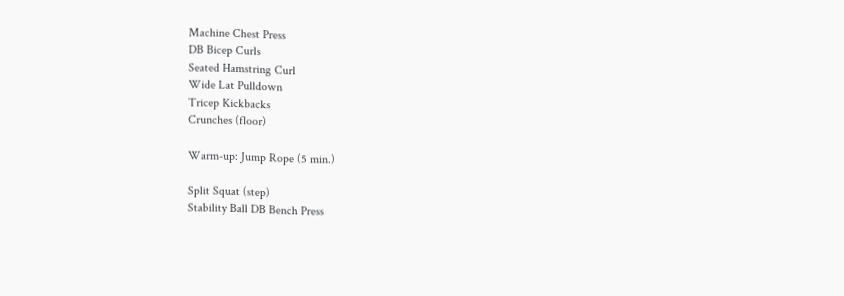Machine Chest Press
DB Bicep Curls
Seated Hamstring Curl
Wide Lat Pulldown
Tricep Kickbacks
Crunches (floor)

Warm-up: Jump Rope (5 min.)

Split Squat (step)
Stability Ball DB Bench Press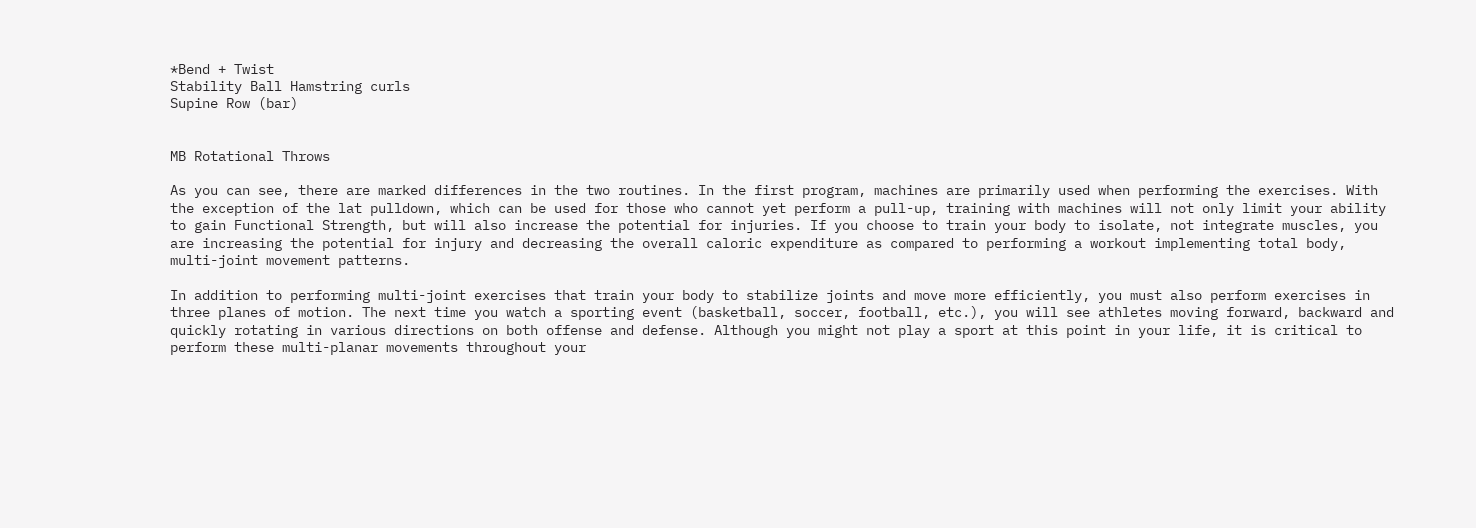*Bend + Twist
Stability Ball Hamstring curls
Supine Row (bar)


MB Rotational Throws

As you can see, there are marked differences in the two routines. In the first program, machines are primarily used when performing the exercises. With the exception of the lat pulldown, which can be used for those who cannot yet perform a pull-up, training with machines will not only limit your ability to gain Functional Strength, but will also increase the potential for injuries. If you choose to train your body to isolate, not integrate muscles, you are increasing the potential for injury and decreasing the overall caloric expenditure as compared to performing a workout implementing total body, multi-joint movement patterns.

In addition to performing multi-joint exercises that train your body to stabilize joints and move more efficiently, you must also perform exercises in three planes of motion. The next time you watch a sporting event (basketball, soccer, football, etc.), you will see athletes moving forward, backward and quickly rotating in various directions on both offense and defense. Although you might not play a sport at this point in your life, it is critical to perform these multi-planar movements throughout your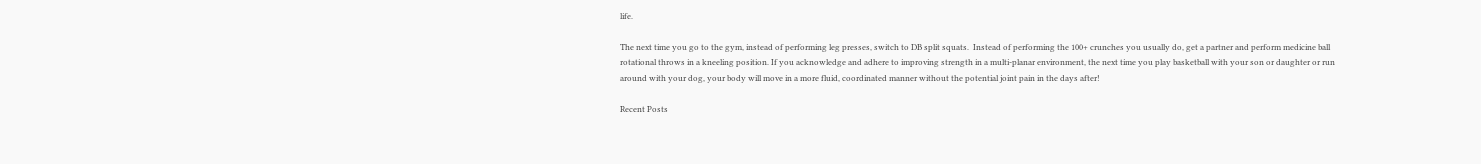life.

The next time you go to the gym, instead of performing leg presses, switch to DB split squats.  Instead of performing the 100+ crunches you usually do, get a partner and perform medicine ball rotational throws in a kneeling position. If you acknowledge and adhere to improving strength in a multi-planar environment, the next time you play basketball with your son or daughter or run around with your dog, your body will move in a more fluid, coordinated manner without the potential joint pain in the days after!

Recent Posts